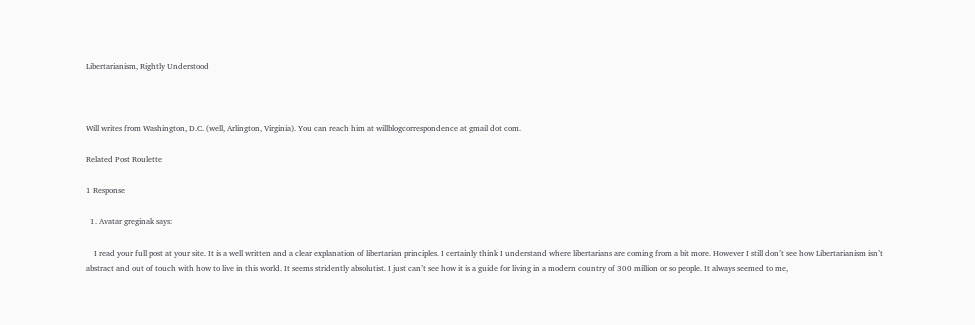Libertarianism, Rightly Understood



Will writes from Washington, D.C. (well, Arlington, Virginia). You can reach him at willblogcorrespondence at gmail dot com.

Related Post Roulette

1 Response

  1. Avatar greginak says:

    I read your full post at your site. It is a well written and a clear explanation of libertarian principles. I certainly think I understand where libertarians are coming from a bit more. However I still don’t see how Libertarianism isn’t abstract and out of touch with how to live in this world. It seems stridently absolutist. I just can’t see how it is a guide for living in a modern country of 300 million or so people. It always seemed to me,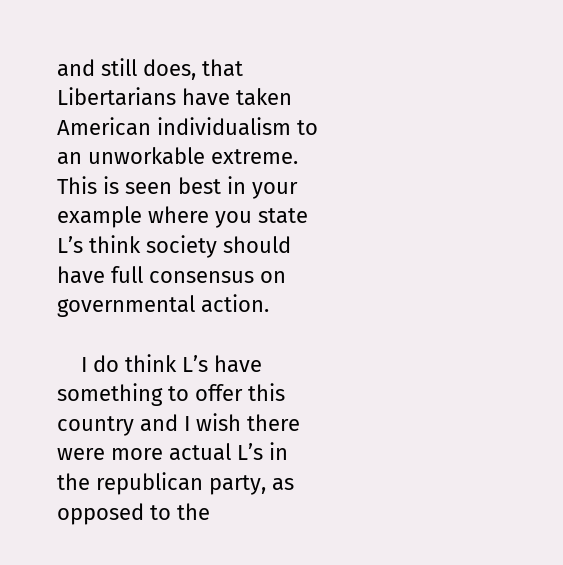and still does, that Libertarians have taken American individualism to an unworkable extreme. This is seen best in your example where you state L’s think society should have full consensus on governmental action.

    I do think L’s have something to offer this country and I wish there were more actual L’s in the republican party, as opposed to the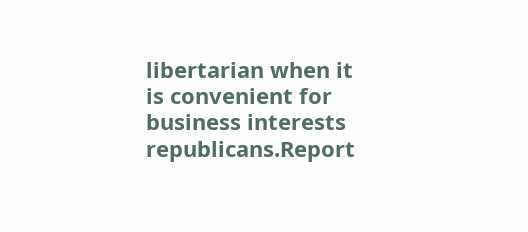libertarian when it is convenient for business interests republicans.Report